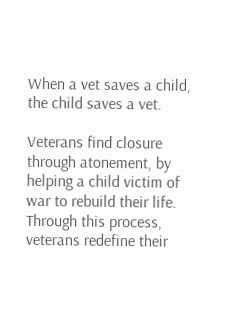When a vet saves a child, the child saves a vet.

Veterans find closure through atonement, by helping a child victim of war to rebuild their life. Through this process, veterans redefine their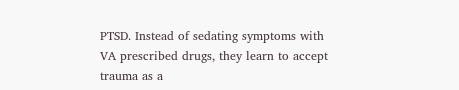PTSD. Instead of sedating symptoms with VA prescribed drugs, they learn to accept trauma as a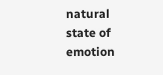natural state of emotion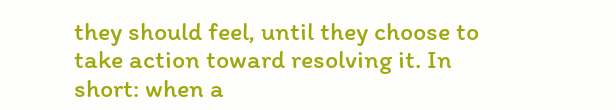they should feel, until they choose to take action toward resolving it. In short: when a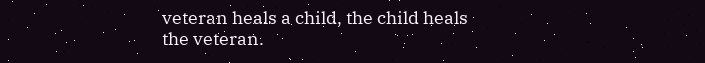veteran heals a child, the child heals the veteran.